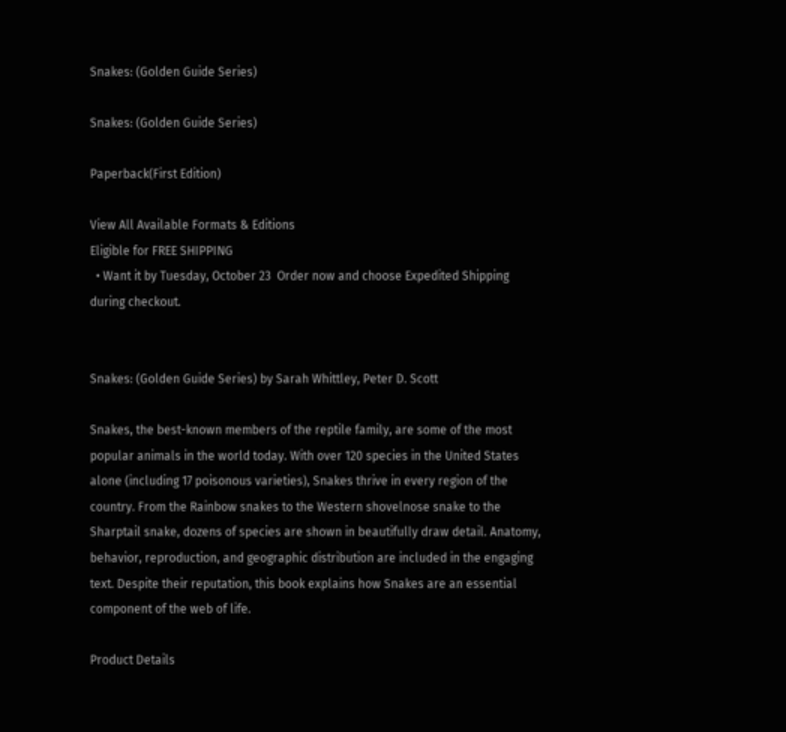Snakes: (Golden Guide Series)

Snakes: (Golden Guide Series)

Paperback(First Edition)

View All Available Formats & Editions
Eligible for FREE SHIPPING
  • Want it by Tuesday, October 23  Order now and choose Expedited Shipping during checkout.


Snakes: (Golden Guide Series) by Sarah Whittley, Peter D. Scott

Snakes, the best-known members of the reptile family, are some of the most popular animals in the world today. With over 120 species in the United States alone (including 17 poisonous varieties), Snakes thrive in every region of the country. From the Rainbow snakes to the Western shovelnose snake to the Sharptail snake, dozens of species are shown in beautifully draw detail. Anatomy, behavior, reproduction, and geographic distribution are included in the engaging text. Despite their reputation, this book explains how Snakes are an essential component of the web of life.

Product Details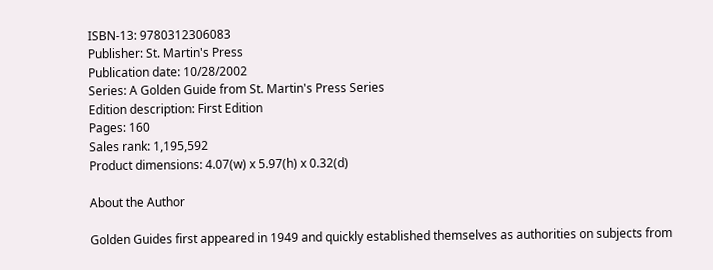ISBN-13: 9780312306083
Publisher: St. Martin's Press
Publication date: 10/28/2002
Series: A Golden Guide from St. Martin's Press Series
Edition description: First Edition
Pages: 160
Sales rank: 1,195,592
Product dimensions: 4.07(w) x 5.97(h) x 0.32(d)

About the Author

Golden Guides first appeared in 1949 and quickly established themselves as authorities on subjects from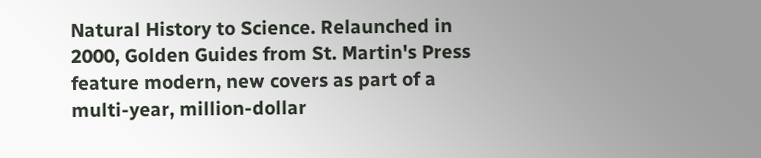Natural History to Science. Relaunched in 2000, Golden Guides from St. Martin's Press feature modern, new covers as part of a multi-year, million-dollar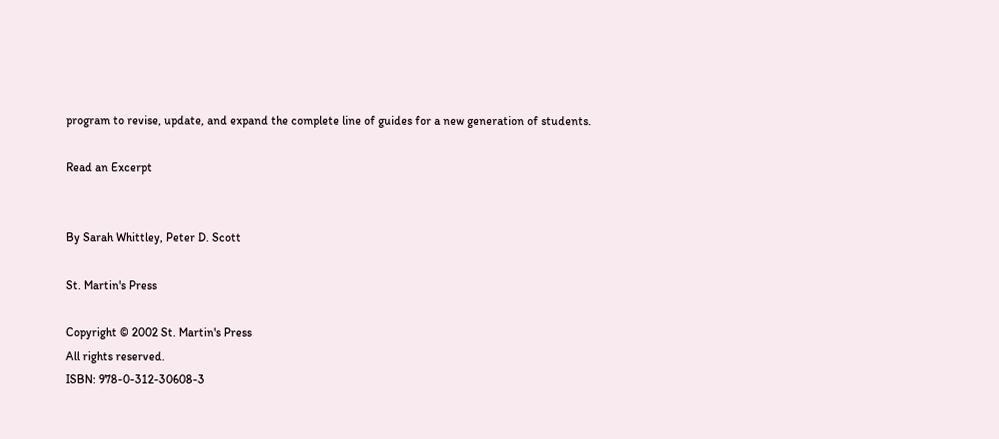program to revise, update, and expand the complete line of guides for a new generation of students.

Read an Excerpt


By Sarah Whittley, Peter D. Scott

St. Martin's Press

Copyright © 2002 St. Martin's Press
All rights reserved.
ISBN: 978-0-312-30608-3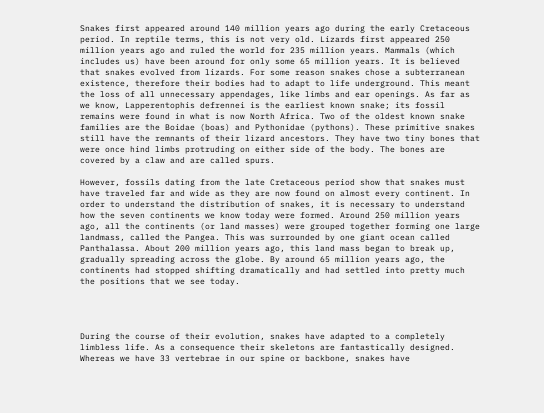Snakes first appeared around 140 million years ago during the early Cretaceous period. In reptile terms, this is not very old. Lizards first appeared 250 million years ago and ruled the world for 235 million years. Mammals (which includes us) have been around for only some 65 million years. It is believed that snakes evolved from lizards. For some reason snakes chose a subterranean existence, therefore their bodies had to adapt to life underground. This meant the loss of all unnecessary appendages, like limbs and ear openings. As far as we know, Lapperentophis defrennei is the earliest known snake; its fossil remains were found in what is now North Africa. Two of the oldest known snake families are the Boidae (boas) and Pythonidae (pythons). These primitive snakes still have the remnants of their lizard ancestors. They have two tiny bones that were once hind limbs protruding on either side of the body. The bones are covered by a claw and are called spurs.

However, fossils dating from the late Cretaceous period show that snakes must have traveled far and wide as they are now found on almost every continent. In order to understand the distribution of snakes, it is necessary to understand how the seven continents we know today were formed. Around 250 million years ago, all the continents (or land masses) were grouped together forming one large landmass, called the Pangea. This was surrounded by one giant ocean called Panthalassa. About 200 million years ago, this land mass began to break up, gradually spreading across the globe. By around 65 million years ago, the continents had stopped shifting dramatically and had settled into pretty much the positions that we see today.




During the course of their evolution, snakes have adapted to a completely limbless life. As a consequence their skeletons are fantastically designed. Whereas we have 33 vertebrae in our spine or backbone, snakes have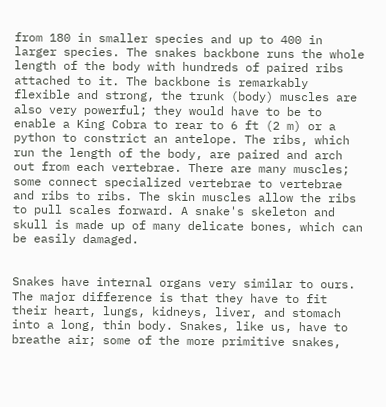from 180 in smaller species and up to 400 in larger species. The snakes backbone runs the whole length of the body with hundreds of paired ribs attached to it. The backbone is remarkably flexible and strong, the trunk (body) muscles are also very powerful; they would have to be to enable a King Cobra to rear to 6 ft (2 m) or a python to constrict an antelope. The ribs, which run the length of the body, are paired and arch out from each vertebrae. There are many muscles; some connect specialized vertebrae to vertebrae and ribs to ribs. The skin muscles allow the ribs to pull scales forward. A snake's skeleton and skull is made up of many delicate bones, which can be easily damaged.


Snakes have internal organs very similar to ours. The major difference is that they have to fit their heart, lungs, kidneys, liver, and stomach into a long, thin body. Snakes, like us, have to breathe air; some of the more primitive snakes,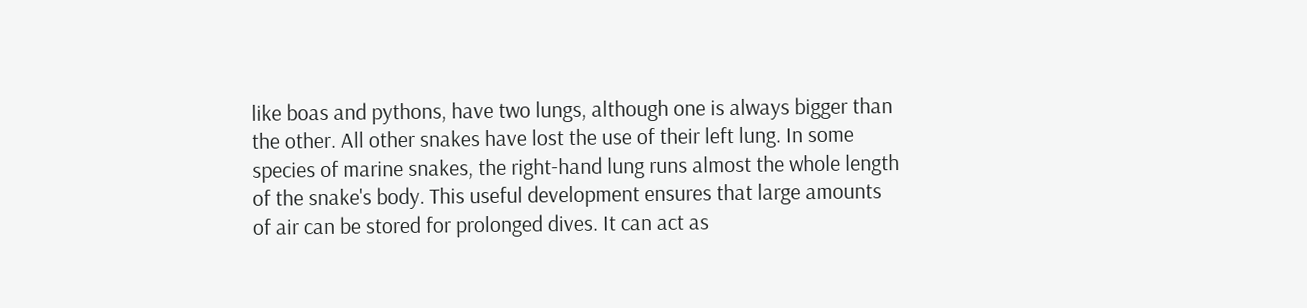like boas and pythons, have two lungs, although one is always bigger than the other. All other snakes have lost the use of their left lung. In some species of marine snakes, the right-hand lung runs almost the whole length of the snake's body. This useful development ensures that large amounts of air can be stored for prolonged dives. It can act as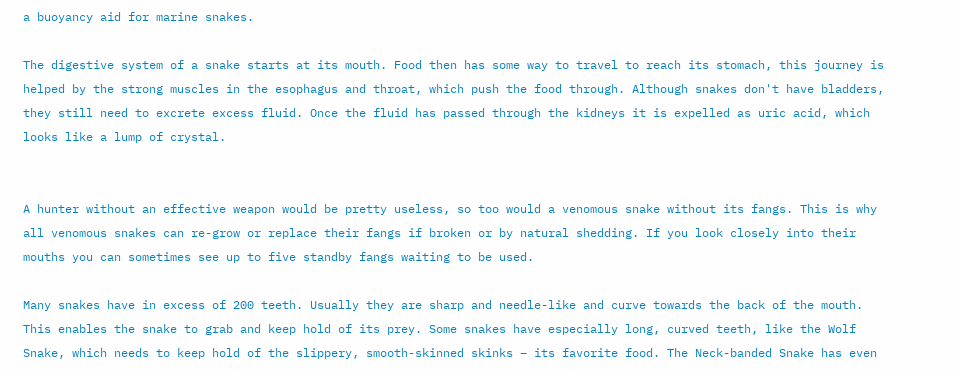a buoyancy aid for marine snakes.

The digestive system of a snake starts at its mouth. Food then has some way to travel to reach its stomach, this journey is helped by the strong muscles in the esophagus and throat, which push the food through. Although snakes don't have bladders, they still need to excrete excess fluid. Once the fluid has passed through the kidneys it is expelled as uric acid, which looks like a lump of crystal.


A hunter without an effective weapon would be pretty useless, so too would a venomous snake without its fangs. This is why all venomous snakes can re-grow or replace their fangs if broken or by natural shedding. If you look closely into their mouths you can sometimes see up to five standby fangs waiting to be used.

Many snakes have in excess of 200 teeth. Usually they are sharp and needle-like and curve towards the back of the mouth. This enables the snake to grab and keep hold of its prey. Some snakes have especially long, curved teeth, like the Wolf Snake, which needs to keep hold of the slippery, smooth-skinned skinks – its favorite food. The Neck-banded Snake has even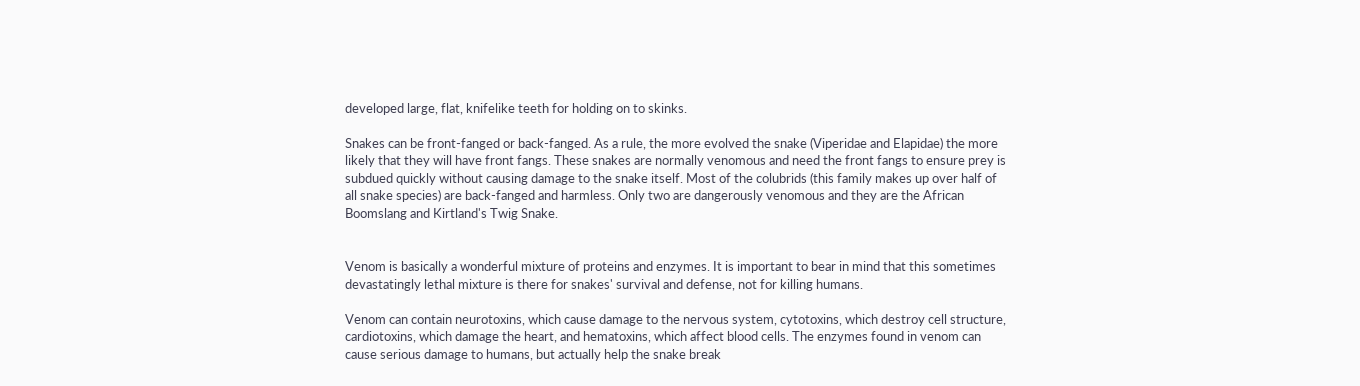developed large, flat, knifelike teeth for holding on to skinks.

Snakes can be front-fanged or back-fanged. As a rule, the more evolved the snake (Viperidae and Elapidae) the more likely that they will have front fangs. These snakes are normally venomous and need the front fangs to ensure prey is subdued quickly without causing damage to the snake itself. Most of the colubrids (this family makes up over half of all snake species) are back-fanged and harmless. Only two are dangerously venomous and they are the African Boomslang and Kirtland's Twig Snake.


Venom is basically a wonderful mixture of proteins and enzymes. It is important to bear in mind that this sometimes devastatingly lethal mixture is there for snakes' survival and defense, not for killing humans.

Venom can contain neurotoxins, which cause damage to the nervous system, cytotoxins, which destroy cell structure, cardiotoxins, which damage the heart, and hematoxins, which affect blood cells. The enzymes found in venom can cause serious damage to humans, but actually help the snake break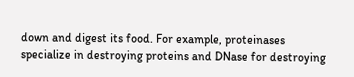down and digest its food. For example, proteinases specialize in destroying proteins and DNase for destroying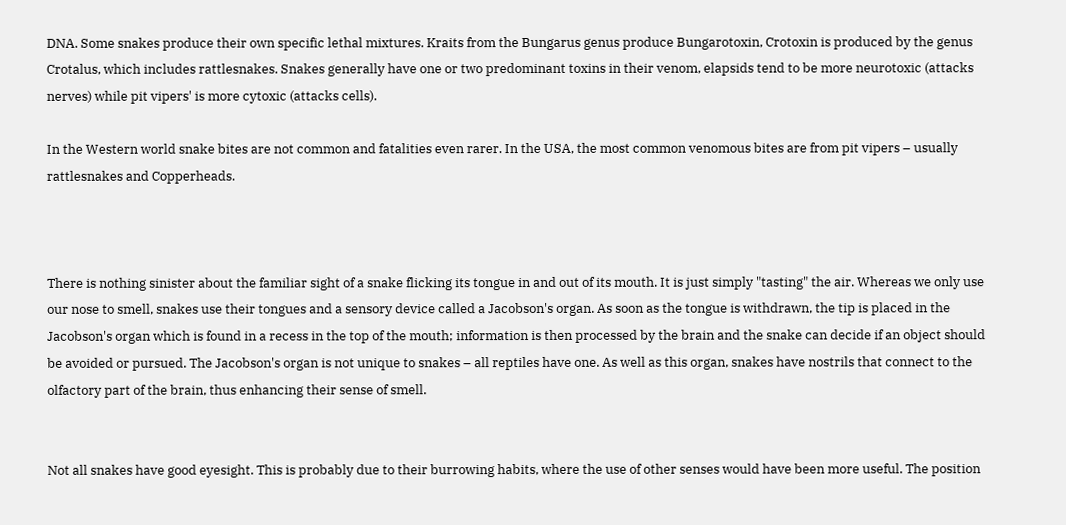DNA. Some snakes produce their own specific lethal mixtures. Kraits from the Bungarus genus produce Bungarotoxin, Crotoxin is produced by the genus Crotalus, which includes rattlesnakes. Snakes generally have one or two predominant toxins in their venom, elapsids tend to be more neurotoxic (attacks nerves) while pit vipers' is more cytoxic (attacks cells).

In the Western world snake bites are not common and fatalities even rarer. In the USA, the most common venomous bites are from pit vipers – usually rattlesnakes and Copperheads.



There is nothing sinister about the familiar sight of a snake flicking its tongue in and out of its mouth. It is just simply "tasting" the air. Whereas we only use our nose to smell, snakes use their tongues and a sensory device called a Jacobson's organ. As soon as the tongue is withdrawn, the tip is placed in the Jacobson's organ which is found in a recess in the top of the mouth; information is then processed by the brain and the snake can decide if an object should be avoided or pursued. The Jacobson's organ is not unique to snakes – all reptiles have one. As well as this organ, snakes have nostrils that connect to the olfactory part of the brain, thus enhancing their sense of smell.


Not all snakes have good eyesight. This is probably due to their burrowing habits, where the use of other senses would have been more useful. The position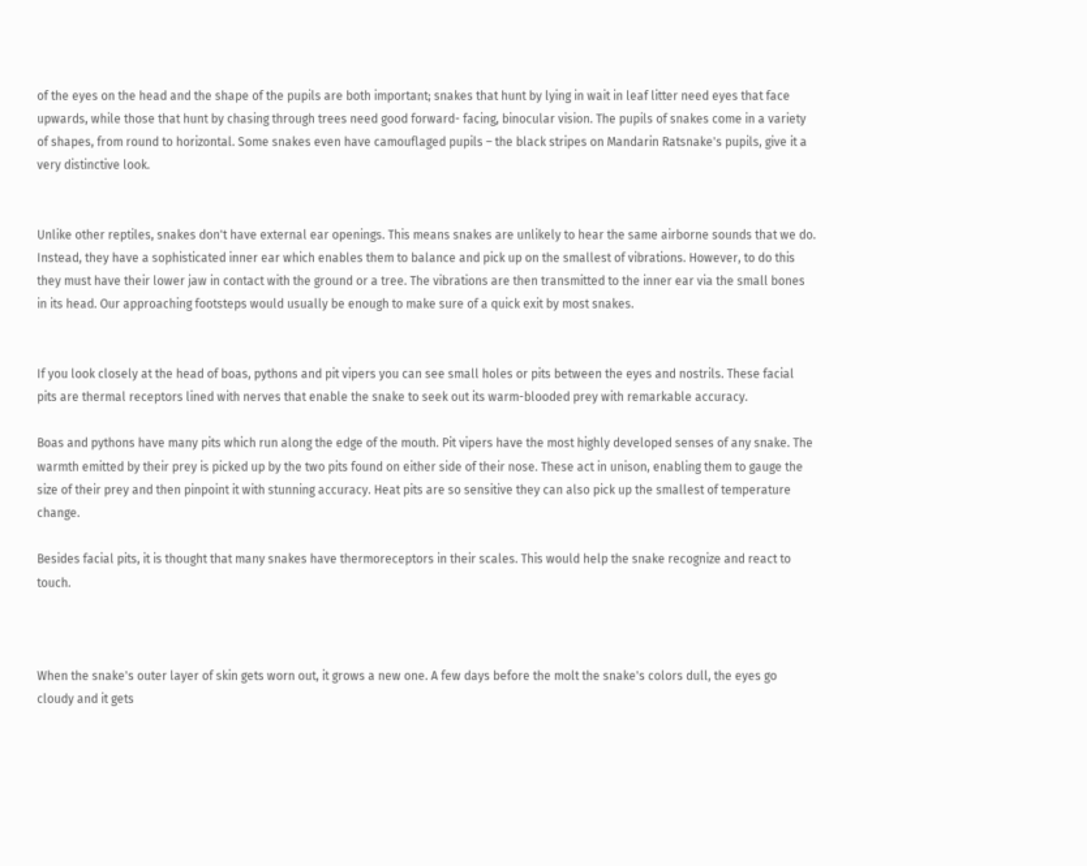of the eyes on the head and the shape of the pupils are both important; snakes that hunt by lying in wait in leaf litter need eyes that face upwards, while those that hunt by chasing through trees need good forward- facing, binocular vision. The pupils of snakes come in a variety of shapes, from round to horizontal. Some snakes even have camouflaged pupils – the black stripes on Mandarin Ratsnake's pupils, give it a very distinctive look.


Unlike other reptiles, snakes don't have external ear openings. This means snakes are unlikely to hear the same airborne sounds that we do. Instead, they have a sophisticated inner ear which enables them to balance and pick up on the smallest of vibrations. However, to do this they must have their lower jaw in contact with the ground or a tree. The vibrations are then transmitted to the inner ear via the small bones in its head. Our approaching footsteps would usually be enough to make sure of a quick exit by most snakes.


If you look closely at the head of boas, pythons and pit vipers you can see small holes or pits between the eyes and nostrils. These facial pits are thermal receptors lined with nerves that enable the snake to seek out its warm-blooded prey with remarkable accuracy.

Boas and pythons have many pits which run along the edge of the mouth. Pit vipers have the most highly developed senses of any snake. The warmth emitted by their prey is picked up by the two pits found on either side of their nose. These act in unison, enabling them to gauge the size of their prey and then pinpoint it with stunning accuracy. Heat pits are so sensitive they can also pick up the smallest of temperature change.

Besides facial pits, it is thought that many snakes have thermoreceptors in their scales. This would help the snake recognize and react to touch.



When the snake's outer layer of skin gets worn out, it grows a new one. A few days before the molt the snake's colors dull, the eyes go cloudy and it gets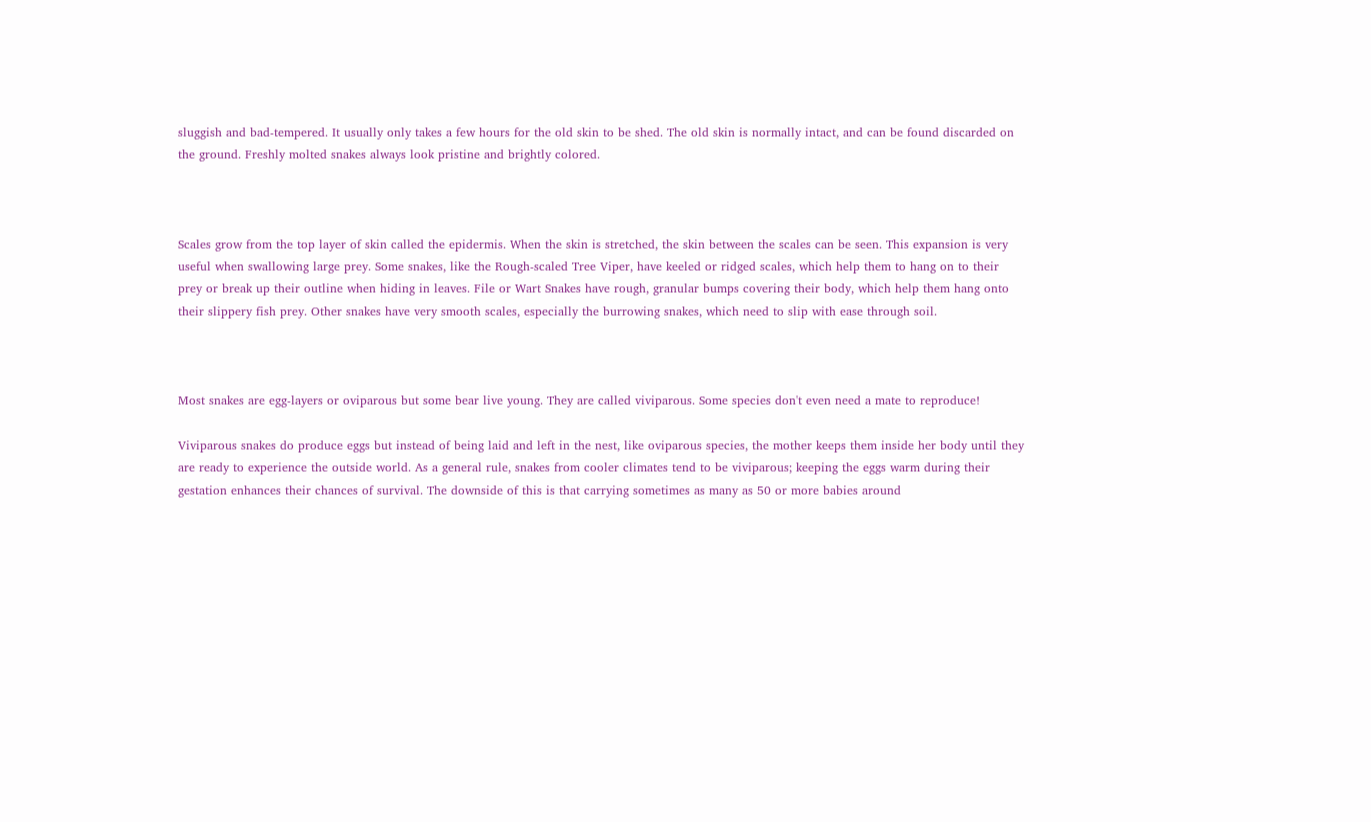sluggish and bad-tempered. It usually only takes a few hours for the old skin to be shed. The old skin is normally intact, and can be found discarded on the ground. Freshly molted snakes always look pristine and brightly colored.



Scales grow from the top layer of skin called the epidermis. When the skin is stretched, the skin between the scales can be seen. This expansion is very useful when swallowing large prey. Some snakes, like the Rough-scaled Tree Viper, have keeled or ridged scales, which help them to hang on to their prey or break up their outline when hiding in leaves. File or Wart Snakes have rough, granular bumps covering their body, which help them hang onto their slippery fish prey. Other snakes have very smooth scales, especially the burrowing snakes, which need to slip with ease through soil.



Most snakes are egg-layers or oviparous but some bear live young. They are called viviparous. Some species don't even need a mate to reproduce!

Viviparous snakes do produce eggs but instead of being laid and left in the nest, like oviparous species, the mother keeps them inside her body until they are ready to experience the outside world. As a general rule, snakes from cooler climates tend to be viviparous; keeping the eggs warm during their gestation enhances their chances of survival. The downside of this is that carrying sometimes as many as 50 or more babies around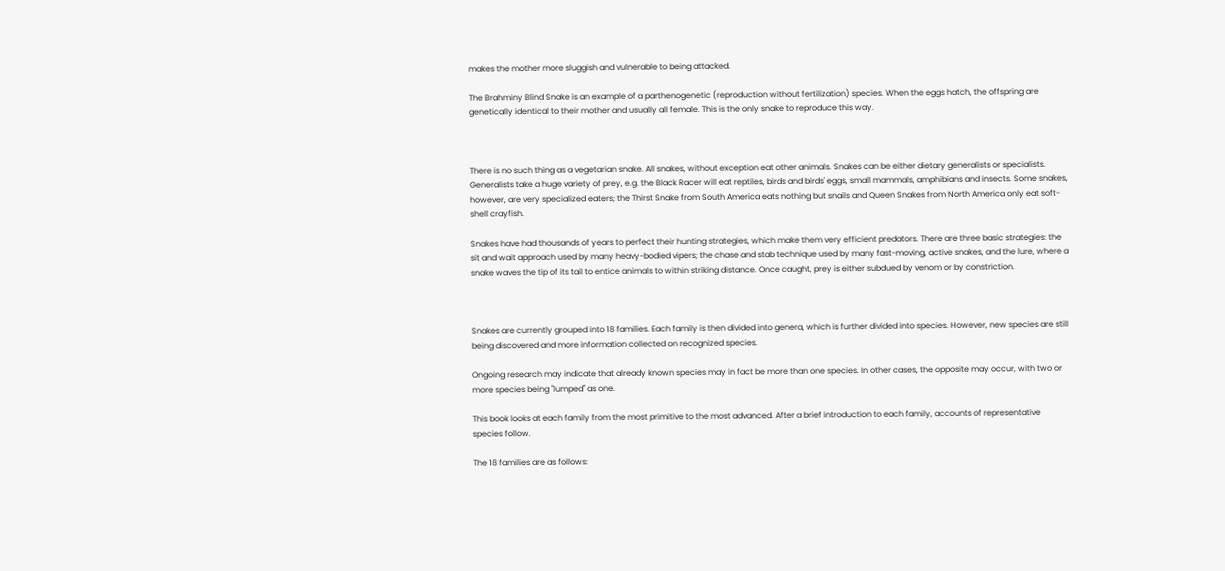makes the mother more sluggish and vulnerable to being attacked.

The Brahminy Blind Snake is an example of a parthenogenetic (reproduction without fertilization) species. When the eggs hatch, the offspring are genetically identical to their mother and usually all female. This is the only snake to reproduce this way.



There is no such thing as a vegetarian snake. All snakes, without exception eat other animals. Snakes can be either dietary generalists or specialists. Generalists take a huge variety of prey, e.g. the Black Racer will eat reptiles, birds and birds' eggs, small mammals, amphibians and insects. Some snakes, however, are very specialized eaters; the Thirst Snake from South America eats nothing but snails and Queen Snakes from North America only eat soft-shell crayfish.

Snakes have had thousands of years to perfect their hunting strategies, which make them very efficient predators. There are three basic strategies: the sit and wait approach used by many heavy-bodied vipers; the chase and stab technique used by many fast-moving, active snakes, and the lure, where a snake waves the tip of its tail to entice animals to within striking distance. Once caught, prey is either subdued by venom or by constriction.



Snakes are currently grouped into 18 families. Each family is then divided into genera, which is further divided into species. However, new species are still being discovered and more information collected on recognized species.

Ongoing research may indicate that already known species may in fact be more than one species. In other cases, the opposite may occur, with two or more species being "lumped" as one.

This book looks at each family from the most primitive to the most advanced. After a brief introduction to each family, accounts of representative species follow.

The 18 families are as follows: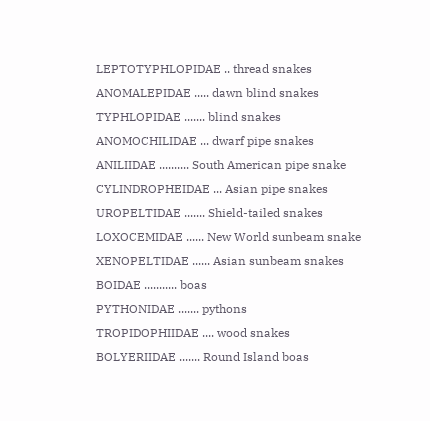LEPTOTYPHLOPIDAE .. thread snakes
ANOMALEPIDAE ..... dawn blind snakes
TYPHLOPIDAE ....... blind snakes
ANOMOCHILIDAE ... dwarf pipe snakes
ANILIIDAE .......... South American pipe snake
CYLINDROPHEIDAE ... Asian pipe snakes
UROPELTIDAE ....... Shield-tailed snakes
LOXOCEMIDAE ...... New World sunbeam snake
XENOPELTIDAE ...... Asian sunbeam snakes
BOIDAE ........... boas
PYTHONIDAE ....... pythons
TROPIDOPHIIDAE .... wood snakes
BOLYERIIDAE ....... Round Island boas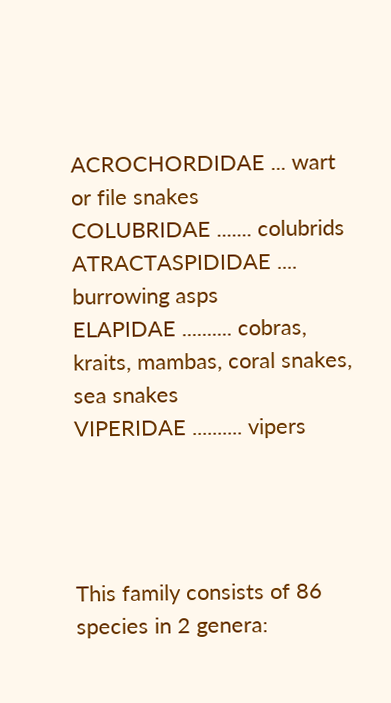ACROCHORDIDAE ... wart or file snakes
COLUBRIDAE ....... colubrids
ATRACTASPIDIDAE .... burrowing asps
ELAPIDAE .......... cobras, kraits, mambas, coral snakes, sea snakes
VIPERIDAE .......... vipers




This family consists of 86 species in 2 genera: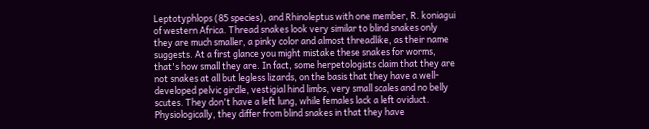Leptotyphlops (85 species), and Rhinoleptus with one member, R. koniagui of western Africa. Thread snakes look very similar to blind snakes only they are much smaller, a pinky color and almost threadlike, as their name suggests. At a first glance you might mistake these snakes for worms, that's how small they are. In fact, some herpetologists claim that they are not snakes at all but legless lizards, on the basis that they have a well-developed pelvic girdle, vestigial hind limbs, very small scales and no belly scutes. They don't have a left lung, while females lack a left oviduct. Physiologically, they differ from blind snakes in that they have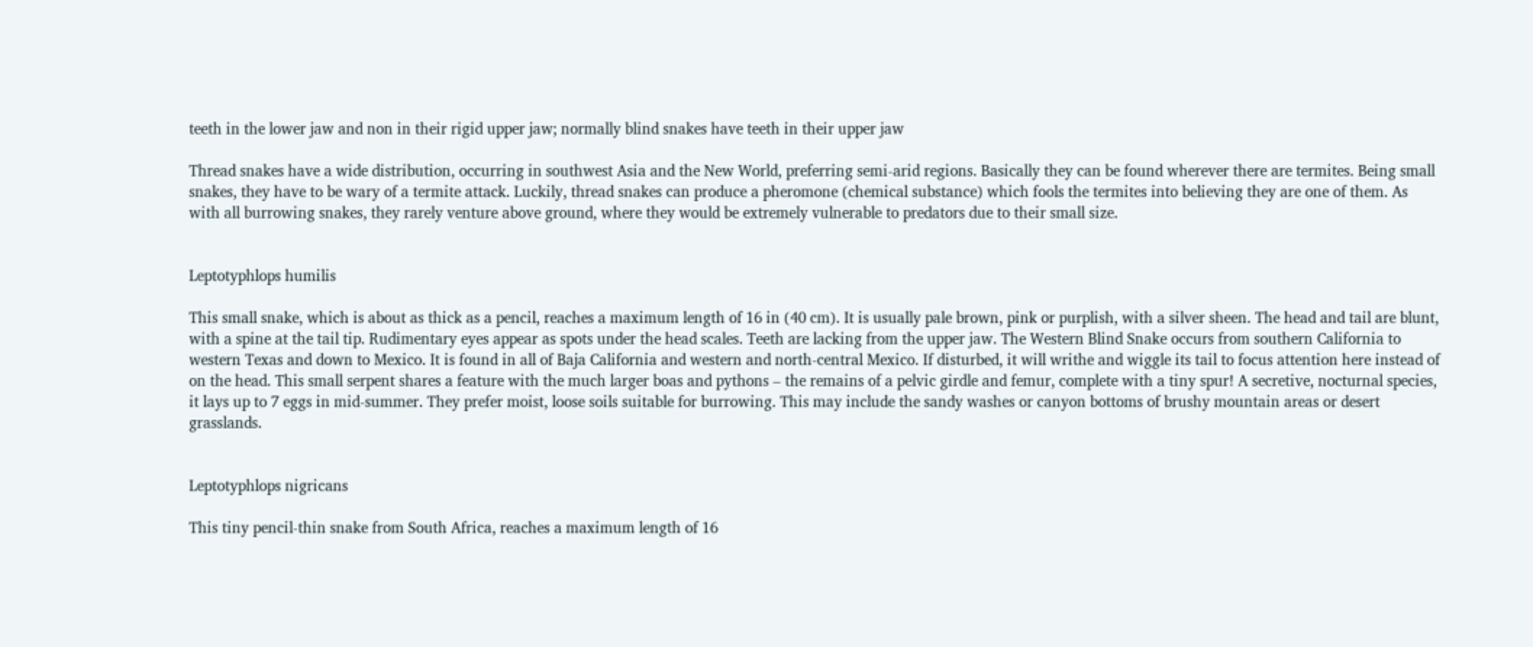teeth in the lower jaw and non in their rigid upper jaw; normally blind snakes have teeth in their upper jaw

Thread snakes have a wide distribution, occurring in southwest Asia and the New World, preferring semi-arid regions. Basically they can be found wherever there are termites. Being small snakes, they have to be wary of a termite attack. Luckily, thread snakes can produce a pheromone (chemical substance) which fools the termites into believing they are one of them. As with all burrowing snakes, they rarely venture above ground, where they would be extremely vulnerable to predators due to their small size.


Leptotyphlops humilis

This small snake, which is about as thick as a pencil, reaches a maximum length of 16 in (40 cm). It is usually pale brown, pink or purplish, with a silver sheen. The head and tail are blunt, with a spine at the tail tip. Rudimentary eyes appear as spots under the head scales. Teeth are lacking from the upper jaw. The Western Blind Snake occurs from southern California to western Texas and down to Mexico. It is found in all of Baja California and western and north-central Mexico. If disturbed, it will writhe and wiggle its tail to focus attention here instead of on the head. This small serpent shares a feature with the much larger boas and pythons – the remains of a pelvic girdle and femur, complete with a tiny spur! A secretive, nocturnal species, it lays up to 7 eggs in mid-summer. They prefer moist, loose soils suitable for burrowing. This may include the sandy washes or canyon bottoms of brushy mountain areas or desert grasslands.


Leptotyphlops nigricans

This tiny pencil-thin snake from South Africa, reaches a maximum length of 16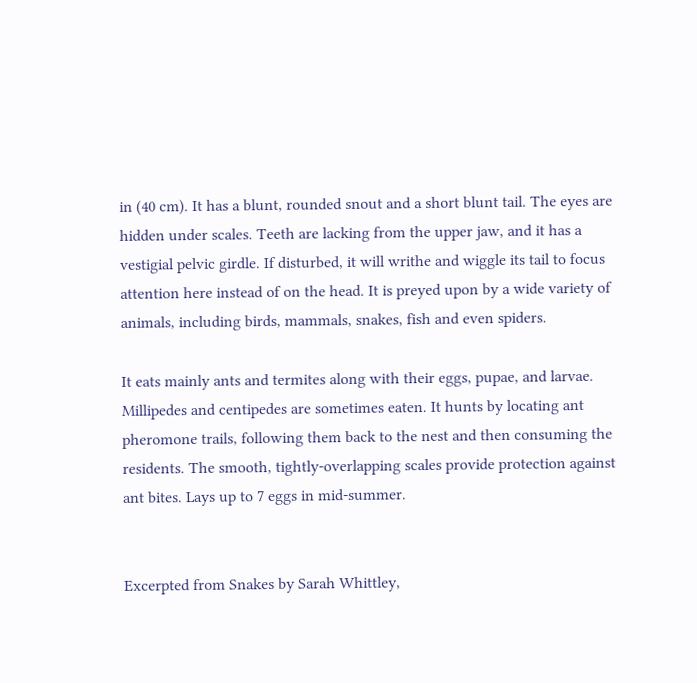in (40 cm). It has a blunt, rounded snout and a short blunt tail. The eyes are hidden under scales. Teeth are lacking from the upper jaw, and it has a vestigial pelvic girdle. If disturbed, it will writhe and wiggle its tail to focus attention here instead of on the head. It is preyed upon by a wide variety of animals, including birds, mammals, snakes, fish and even spiders.

It eats mainly ants and termites along with their eggs, pupae, and larvae. Millipedes and centipedes are sometimes eaten. It hunts by locating ant pheromone trails, following them back to the nest and then consuming the residents. The smooth, tightly-overlapping scales provide protection against ant bites. Lays up to 7 eggs in mid-summer.


Excerpted from Snakes by Sarah Whittley,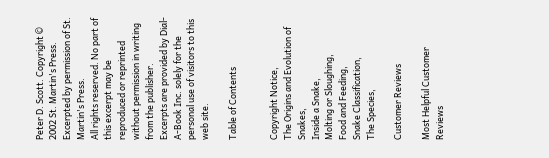Peter D. Scott. Copyright © 2002 St. Martin's Press. Excerpted by permission of St. Martin's Press.
All rights reserved. No part of this excerpt may be reproduced or reprinted without permission in writing from the publisher.
Excerpts are provided by Dial-A-Book Inc. solely for the personal use of visitors to this web site.

Table of Contents


Copyright Notice,
The Origins and Evolution of Snakes,
Inside a Snake,
Molting or Sloughing,
Food and Feeding,
Snake Classification,
The Species,

Customer Reviews

Most Helpful Customer Reviews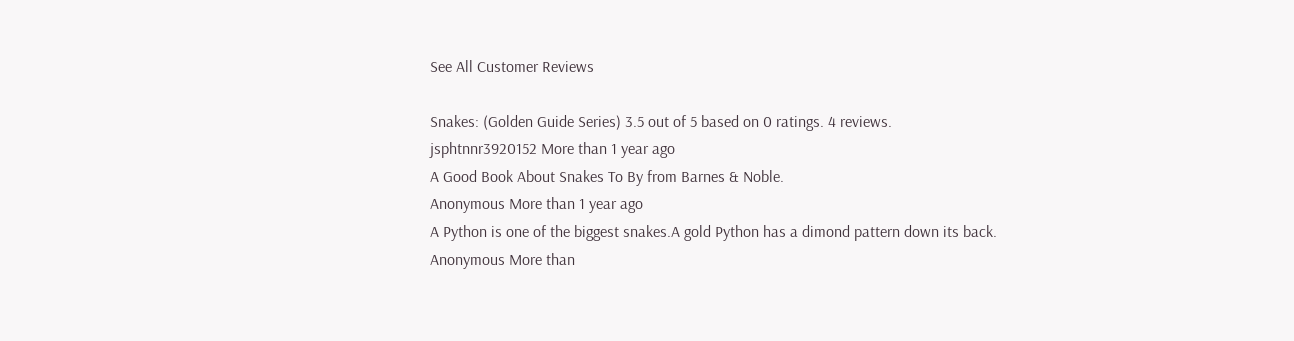See All Customer Reviews

Snakes: (Golden Guide Series) 3.5 out of 5 based on 0 ratings. 4 reviews.
jsphtnnr3920152 More than 1 year ago
A Good Book About Snakes To By from Barnes & Noble.
Anonymous More than 1 year ago
A Python is one of the biggest snakes.A gold Python has a dimond pattern down its back.
Anonymous More than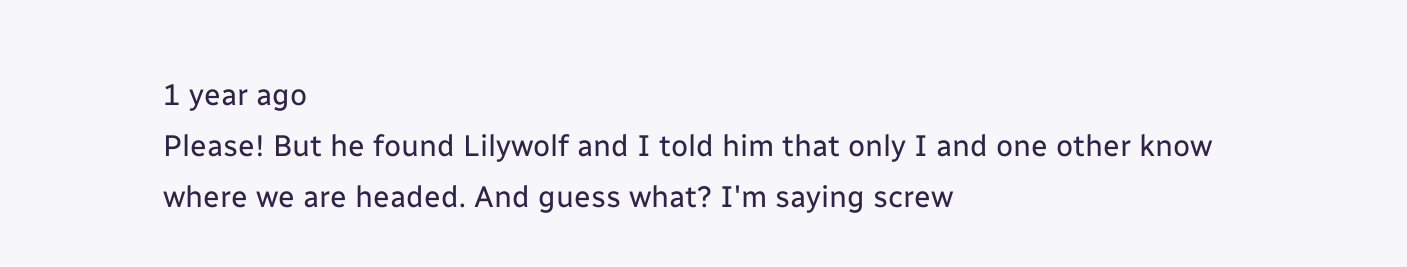1 year ago
Please! But he found Lilywolf and I told him that only I and one other know where we are headed. And guess what? I'm saying screw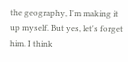the geography, I'm making it up myself. But yes, let's forget him. I think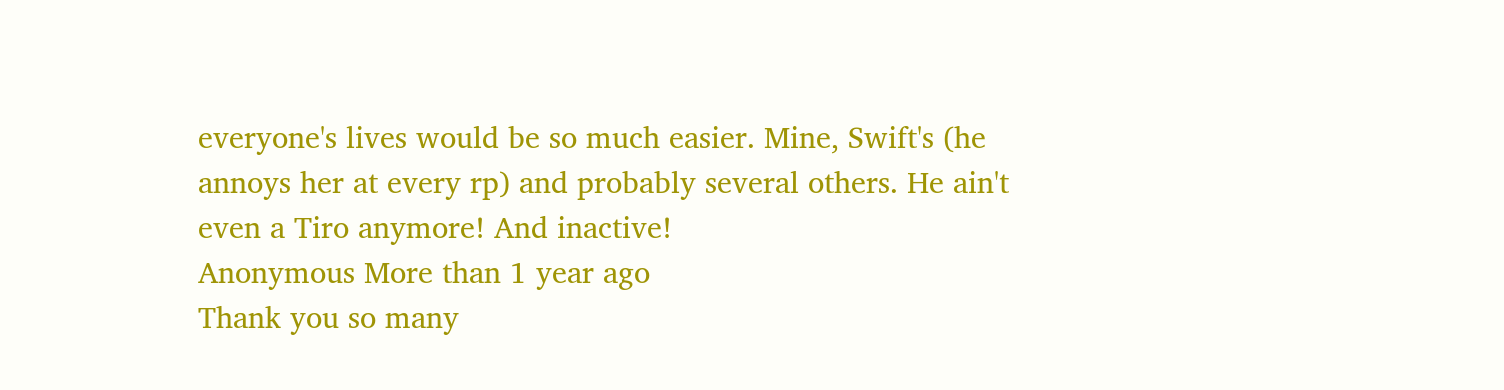everyone's lives would be so much easier. Mine, Swift's (he annoys her at every rp) and probably several others. He ain't even a Tiro anymore! And inactive!
Anonymous More than 1 year ago
Thank you so many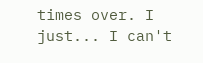times over. I just... I can't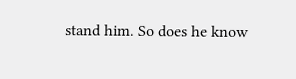stand him. So does he know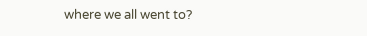where we all went to?